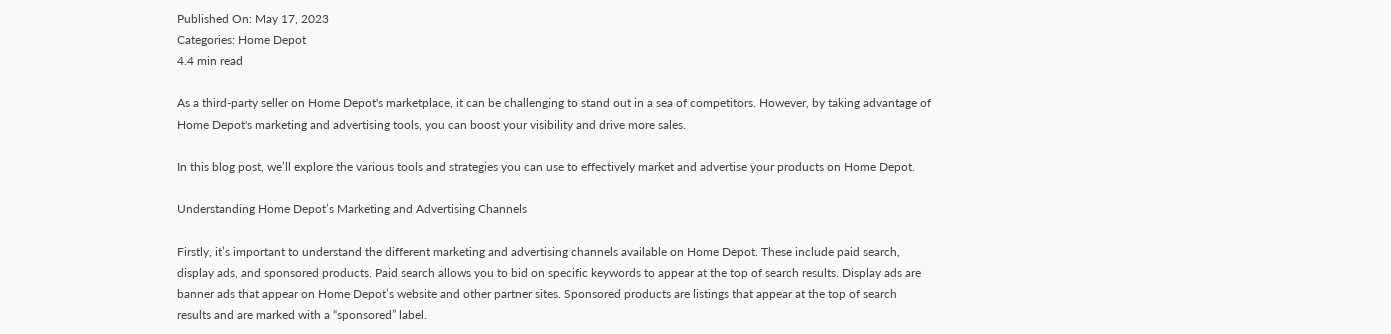Published On: May 17, 2023
Categories: Home Depot
4.4 min read

As a third-party seller on Home Depot's marketplace, it can be challenging to stand out in a sea of competitors. However, by taking advantage of Home Depot's marketing and advertising tools, you can boost your visibility and drive more sales.

In this blog post, we’ll explore the various tools and strategies you can use to effectively market and advertise your products on Home Depot.

Understanding Home Depot’s Marketing and Advertising Channels

Firstly, it’s important to understand the different marketing and advertising channels available on Home Depot. These include paid search, display ads, and sponsored products. Paid search allows you to bid on specific keywords to appear at the top of search results. Display ads are banner ads that appear on Home Depot’s website and other partner sites. Sponsored products are listings that appear at the top of search results and are marked with a “sponsored” label.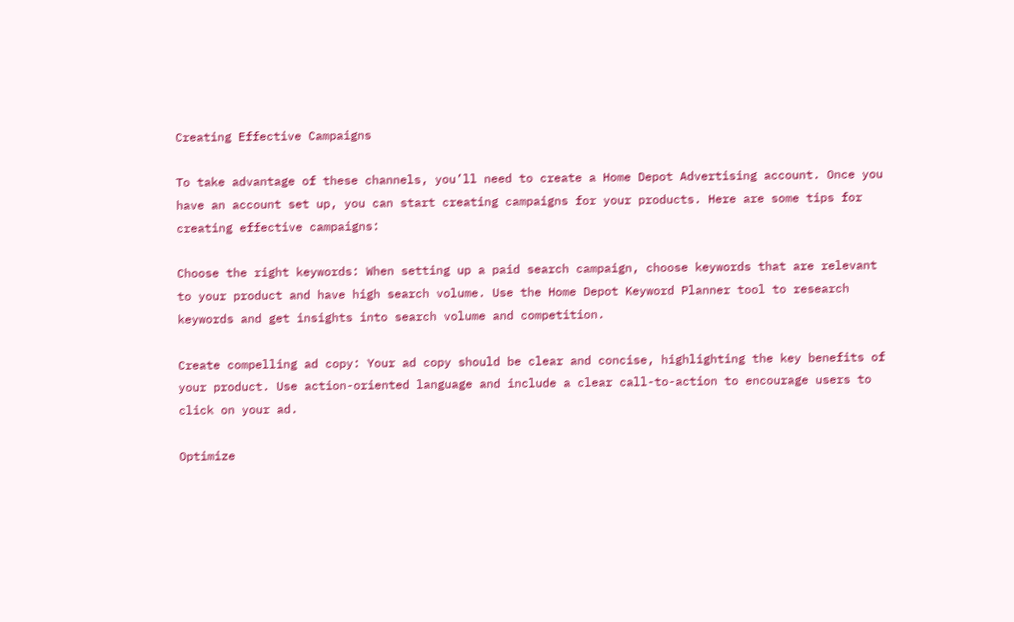Creating Effective Campaigns

To take advantage of these channels, you’ll need to create a Home Depot Advertising account. Once you have an account set up, you can start creating campaigns for your products. Here are some tips for creating effective campaigns:

Choose the right keywords: When setting up a paid search campaign, choose keywords that are relevant to your product and have high search volume. Use the Home Depot Keyword Planner tool to research keywords and get insights into search volume and competition.

Create compelling ad copy: Your ad copy should be clear and concise, highlighting the key benefits of your product. Use action-oriented language and include a clear call-to-action to encourage users to click on your ad.

Optimize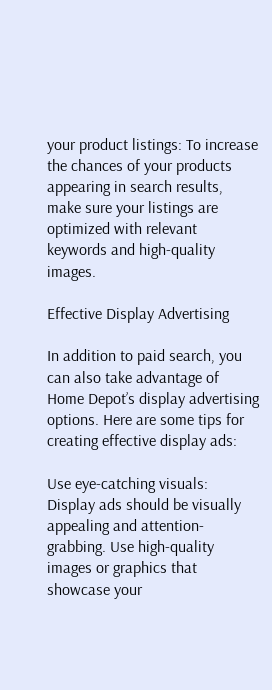your product listings: To increase the chances of your products appearing in search results, make sure your listings are optimized with relevant keywords and high-quality images.

Effective Display Advertising

In addition to paid search, you can also take advantage of Home Depot’s display advertising options. Here are some tips for creating effective display ads:

Use eye-catching visuals: Display ads should be visually appealing and attention-grabbing. Use high-quality images or graphics that showcase your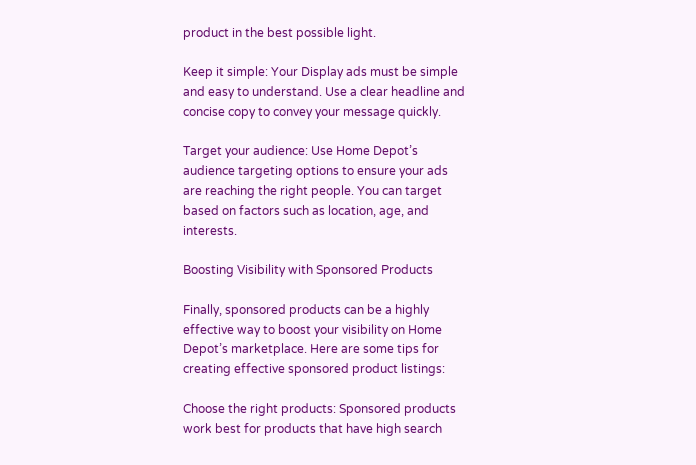product in the best possible light.

Keep it simple: Your Display ads must be simple and easy to understand. Use a clear headline and concise copy to convey your message quickly.

Target your audience: Use Home Depot’s audience targeting options to ensure your ads are reaching the right people. You can target based on factors such as location, age, and interests.

Boosting Visibility with Sponsored Products

Finally, sponsored products can be a highly effective way to boost your visibility on Home Depot’s marketplace. Here are some tips for creating effective sponsored product listings:

Choose the right products: Sponsored products work best for products that have high search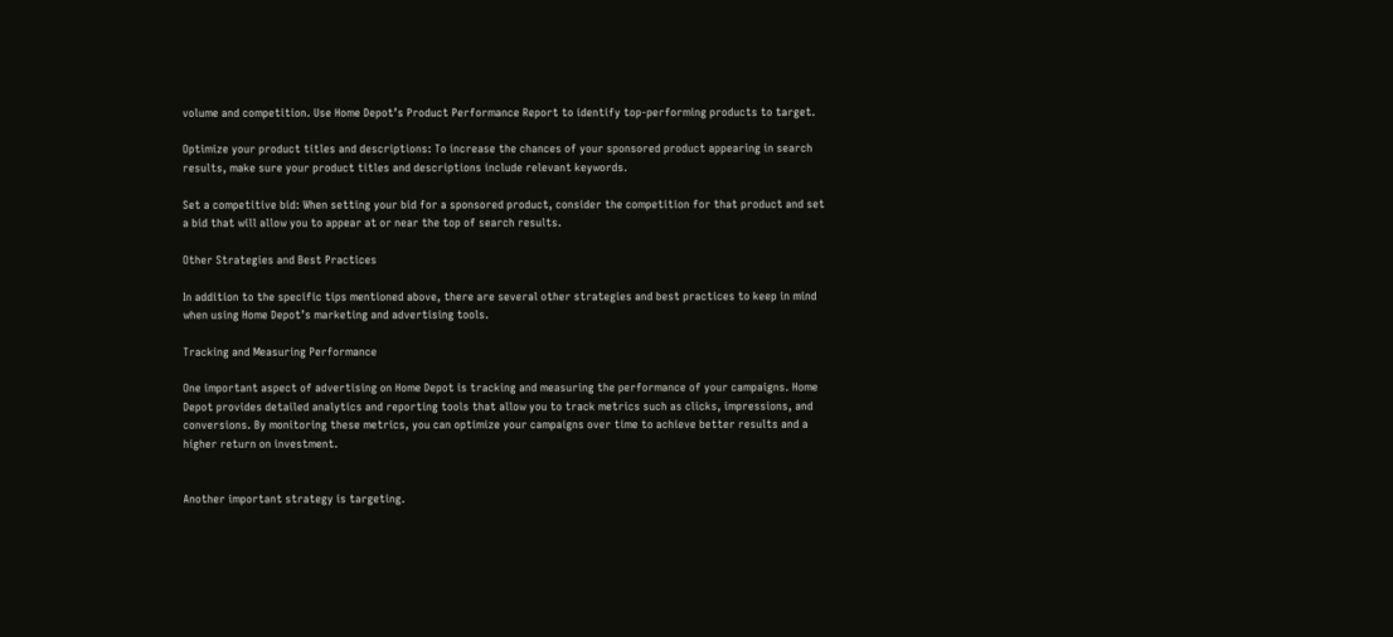volume and competition. Use Home Depot’s Product Performance Report to identify top-performing products to target.

Optimize your product titles and descriptions: To increase the chances of your sponsored product appearing in search results, make sure your product titles and descriptions include relevant keywords.

Set a competitive bid: When setting your bid for a sponsored product, consider the competition for that product and set a bid that will allow you to appear at or near the top of search results.

Other Strategies and Best Practices

In addition to the specific tips mentioned above, there are several other strategies and best practices to keep in mind when using Home Depot’s marketing and advertising tools.

Tracking and Measuring Performance

One important aspect of advertising on Home Depot is tracking and measuring the performance of your campaigns. Home Depot provides detailed analytics and reporting tools that allow you to track metrics such as clicks, impressions, and conversions. By monitoring these metrics, you can optimize your campaigns over time to achieve better results and a higher return on investment.


Another important strategy is targeting.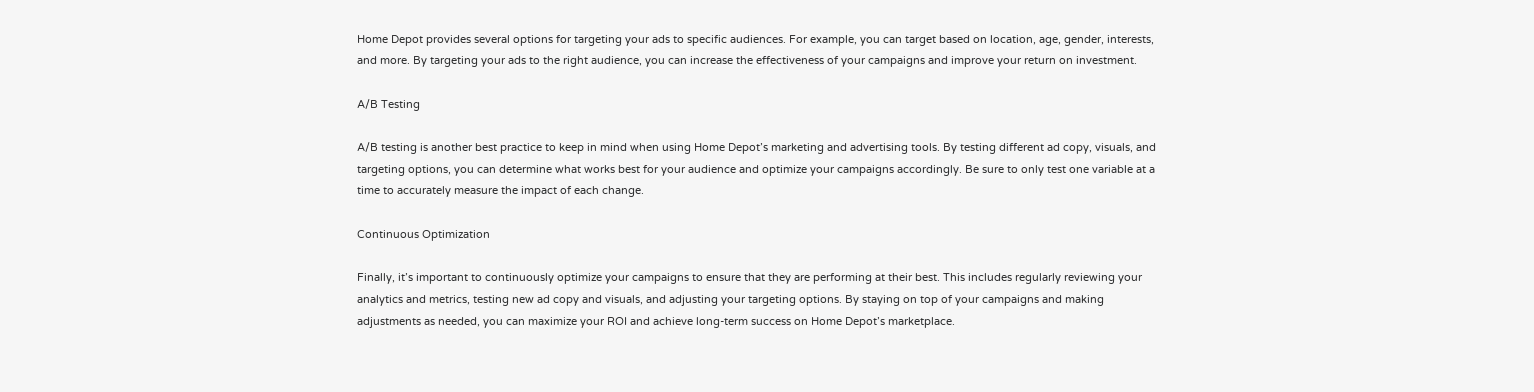Home Depot provides several options for targeting your ads to specific audiences. For example, you can target based on location, age, gender, interests, and more. By targeting your ads to the right audience, you can increase the effectiveness of your campaigns and improve your return on investment.

A/B Testing

A/B testing is another best practice to keep in mind when using Home Depot’s marketing and advertising tools. By testing different ad copy, visuals, and targeting options, you can determine what works best for your audience and optimize your campaigns accordingly. Be sure to only test one variable at a time to accurately measure the impact of each change.

Continuous Optimization

Finally, it’s important to continuously optimize your campaigns to ensure that they are performing at their best. This includes regularly reviewing your analytics and metrics, testing new ad copy and visuals, and adjusting your targeting options. By staying on top of your campaigns and making adjustments as needed, you can maximize your ROI and achieve long-term success on Home Depot’s marketplace.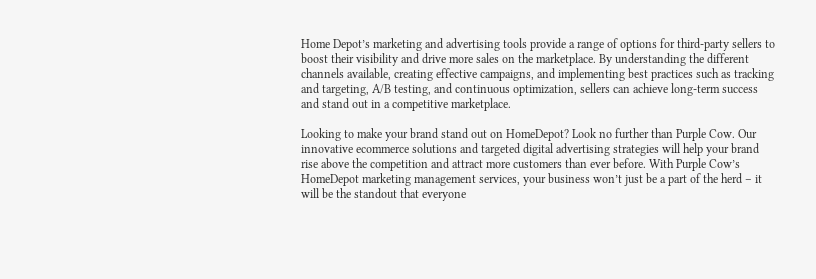Home Depot’s marketing and advertising tools provide a range of options for third-party sellers to boost their visibility and drive more sales on the marketplace. By understanding the different channels available, creating effective campaigns, and implementing best practices such as tracking and targeting, A/B testing, and continuous optimization, sellers can achieve long-term success and stand out in a competitive marketplace.

Looking to make your brand stand out on HomeDepot? Look no further than Purple Cow. Our innovative ecommerce solutions and targeted digital advertising strategies will help your brand rise above the competition and attract more customers than ever before. With Purple Cow’s HomeDepot marketing management services, your business won’t just be a part of the herd – it will be the standout that everyone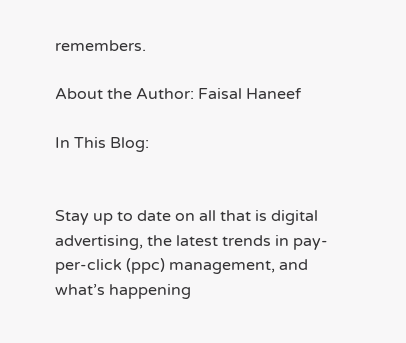remembers.

About the Author: Faisal Haneef

In This Blog:


Stay up to date on all that is digital advertising, the latest trends in pay-per-click (ppc) management, and what’s happening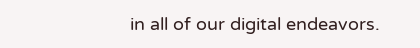in all of our digital endeavors.